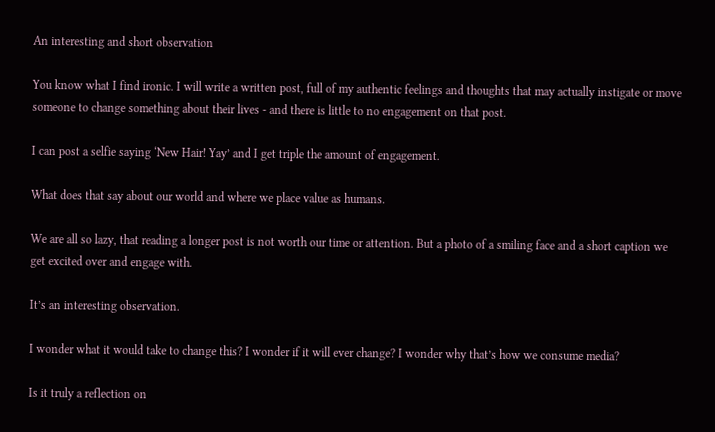An interesting and short observation

You know what I find ironic. I will write a written post, full of my authentic feelings and thoughts that may actually instigate or move someone to change something about their lives - and there is little to no engagement on that post.

I can post a selfie saying ‘New Hair! Yay’ and I get triple the amount of engagement.

What does that say about our world and where we place value as humans.

We are all so lazy, that reading a longer post is not worth our time or attention. But a photo of a smiling face and a short caption we get excited over and engage with.

It’s an interesting observation.

I wonder what it would take to change this? I wonder if it will ever change? I wonder why that’s how we consume media?

Is it truly a reflection on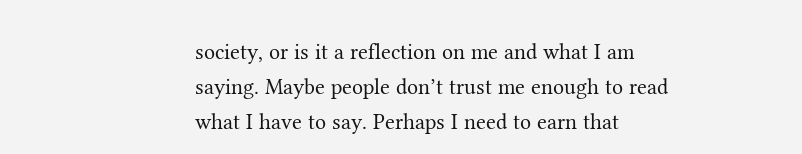society, or is it a reflection on me and what I am saying. Maybe people don’t trust me enough to read what I have to say. Perhaps I need to earn that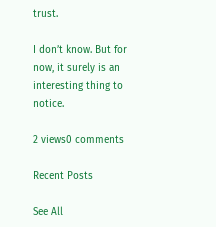trust.

I don’t know. But for now, it surely is an interesting thing to notice.

2 views0 comments

Recent Posts

See All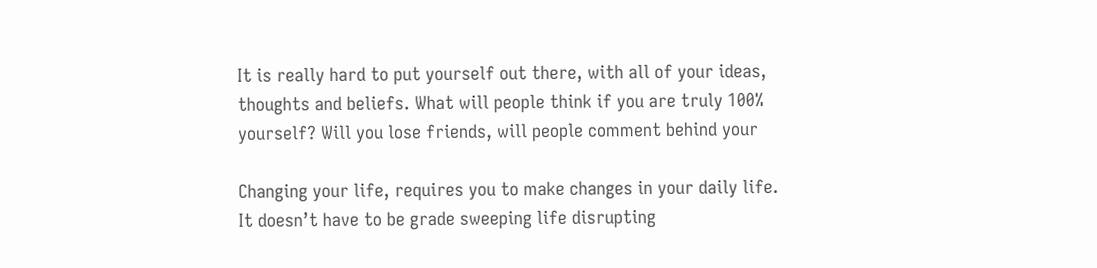It is really hard to put yourself out there, with all of your ideas, thoughts and beliefs. What will people think if you are truly 100% yourself? Will you lose friends, will people comment behind your

Changing your life, requires you to make changes in your daily life. It doesn’t have to be grade sweeping life disrupting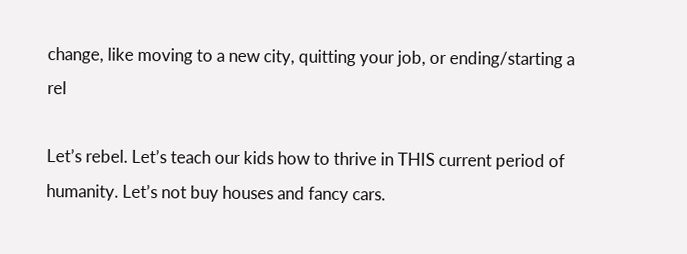change, like moving to a new city, quitting your job, or ending/starting a rel

Let’s rebel. Let’s teach our kids how to thrive in THIS current period of humanity. Let’s not buy houses and fancy cars.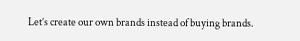Let’s create our own brands instead of buying brands.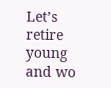Let’s retire young and wo